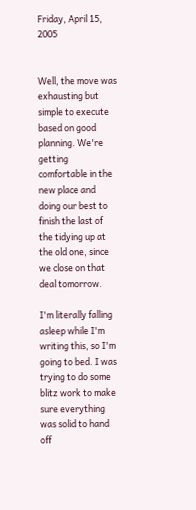Friday, April 15, 2005


Well, the move was exhausting but simple to execute based on good planning. We're getting comfortable in the new place and doing our best to finish the last of the tidying up at the old one, since we close on that deal tomorrow.

I'm literally falling asleep while I'm writing this, so I'm going to bed. I was trying to do some blitz work to make sure everything was solid to hand off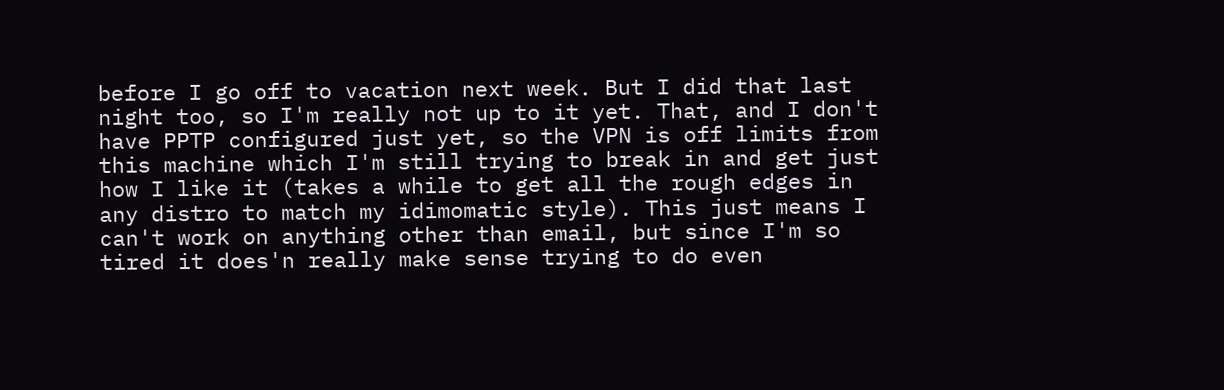before I go off to vacation next week. But I did that last night too, so I'm really not up to it yet. That, and I don't have PPTP configured just yet, so the VPN is off limits from this machine which I'm still trying to break in and get just how I like it (takes a while to get all the rough edges in any distro to match my idimomatic style). This just means I can't work on anything other than email, but since I'm so tired it does'n really make sense trying to do even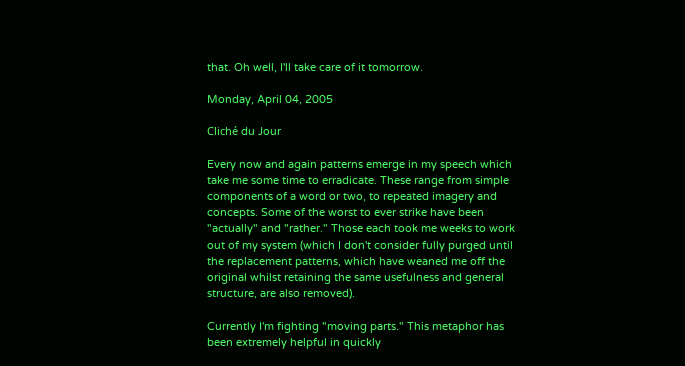that. Oh well, I'll take care of it tomorrow.

Monday, April 04, 2005

Cliché du Jour

Every now and again patterns emerge in my speech which take me some time to erradicate. These range from simple components of a word or two, to repeated imagery and concepts. Some of the worst to ever strike have been "actually" and "rather." Those each took me weeks to work out of my system (which I don't consider fully purged until the replacement patterns, which have weaned me off the original whilst retaining the same usefulness and general structure, are also removed).

Currently I'm fighting "moving parts." This metaphor has been extremely helpful in quickly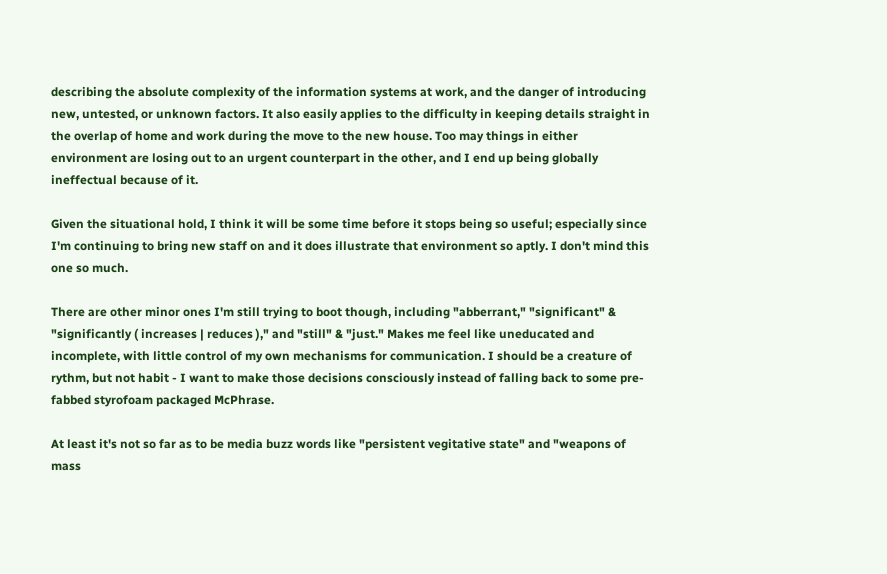describing the absolute complexity of the information systems at work, and the danger of introducing new, untested, or unknown factors. It also easily applies to the difficulty in keeping details straight in the overlap of home and work during the move to the new house. Too may things in either environment are losing out to an urgent counterpart in the other, and I end up being globally ineffectual because of it.

Given the situational hold, I think it will be some time before it stops being so useful; especially since I'm continuing to bring new staff on and it does illustrate that environment so aptly. I don't mind this one so much.

There are other minor ones I'm still trying to boot though, including "abberrant," "significant" & "significantly ( increases | reduces )," and "still" & "just." Makes me feel like uneducated and incomplete, with little control of my own mechanisms for communication. I should be a creature of rythm, but not habit - I want to make those decisions consciously instead of falling back to some pre-fabbed styrofoam packaged McPhrase.

At least it's not so far as to be media buzz words like "persistent vegitative state" and "weapons of mass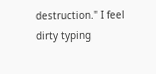destruction." I feel dirty typing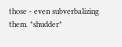those - even subverbalizing them. *shudder*